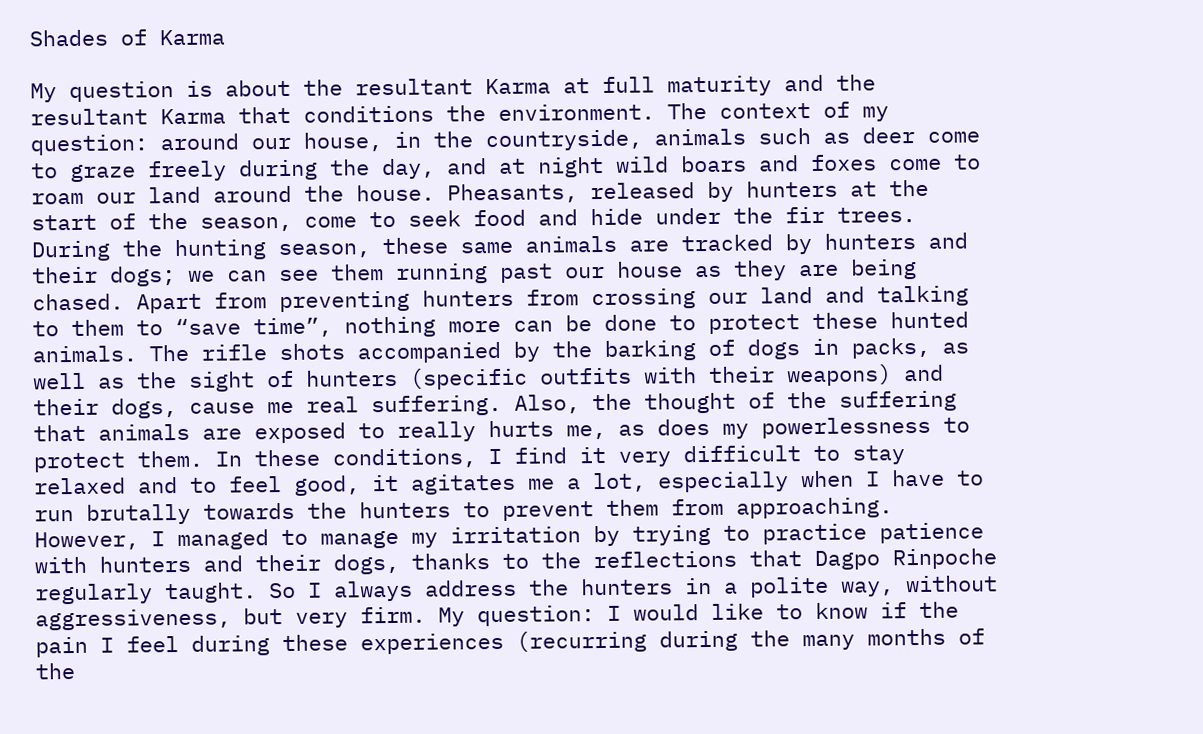Shades of Karma

My question is about the resultant Karma at full maturity and the resultant Karma that conditions the environment. The context of my question: around our house, in the countryside, animals such as deer come to graze freely during the day, and at night wild boars and foxes come to roam our land around the house. Pheasants, released by hunters at the start of the season, come to seek food and hide under the fir trees. During the hunting season, these same animals are tracked by hunters and their dogs; we can see them running past our house as they are being chased. Apart from preventing hunters from crossing our land and talking to them to “save time”, nothing more can be done to protect these hunted animals. The rifle shots accompanied by the barking of dogs in packs, as well as the sight of hunters (specific outfits with their weapons) and their dogs, cause me real suffering. Also, the thought of the suffering that animals are exposed to really hurts me, as does my powerlessness to protect them. In these conditions, I find it very difficult to stay relaxed and to feel good, it agitates me a lot, especially when I have to run brutally towards the hunters to prevent them from approaching. However, I managed to manage my irritation by trying to practice patience with hunters and their dogs, thanks to the reflections that Dagpo Rinpoche regularly taught. So I always address the hunters in a polite way, without aggressiveness, but very firm. My question: I would like to know if the pain I feel during these experiences (recurring during the many months of the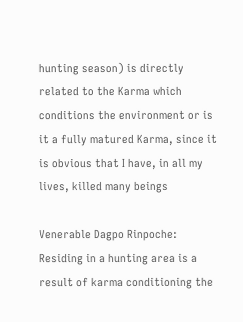hunting season) is directly related to the Karma which conditions the environment or is it a fully matured Karma, since it is obvious that I have, in all my lives, killed many beings

Venerable Dagpo Rinpoche: Residing in a hunting area is a result of karma conditioning the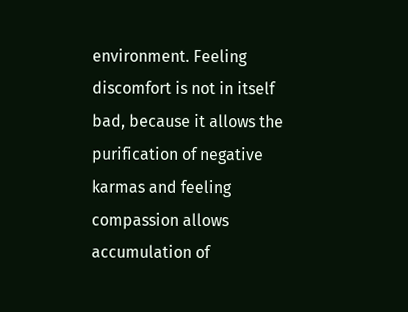environment. Feeling discomfort is not in itself bad, because it allows the purification of negative karmas and feeling compassion allows accumulation of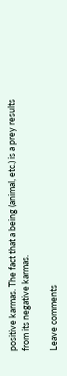positive karmas. The fact that a being (animal, etc.) is a prey results from its negative karmas.

Leave comments